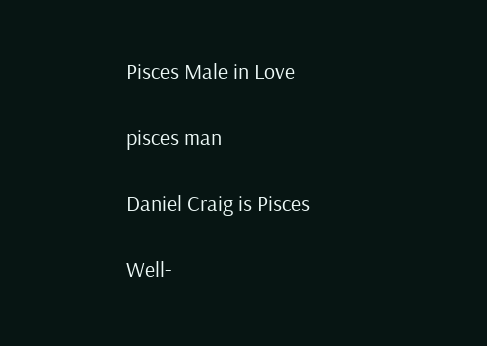Pisces Male in Love

pisces man

Daniel Craig is Pisces

Well-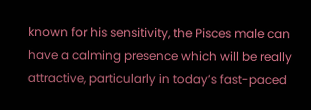known for his sensitivity, the Pisces male can have a calming presence which will be really attractive, particularly in today’s fast-paced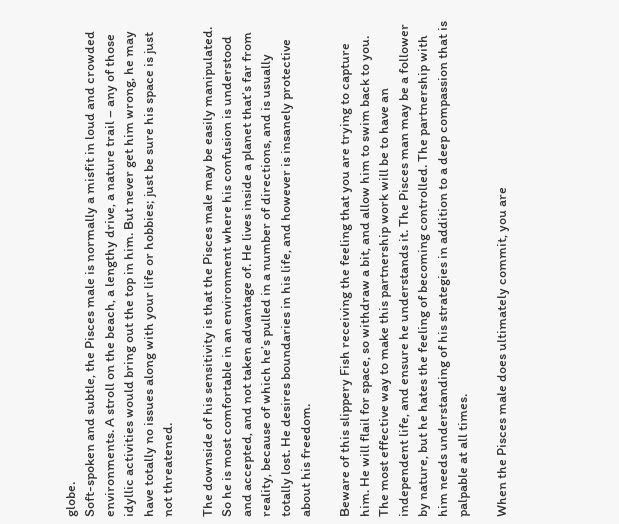globe.
Soft-spoken and subtle, the Pisces male is normally a misfit in loud and crowded environments. A stroll on the beach, a lengthy drive, a nature trail – any of those idyllic activities would bring out the top in him. But never get him wrong, he may have totally no issues along with your life or hobbies; just be sure his space is just not threatened.

The downside of his sensitivity is that the Pisces male may be easily manipulated. So he is most comfortable in an environment where his confusion is understood and accepted, and not taken advantage of. He lives inside a planet that’s far from reality, because of which he’s pulled in a number of directions, and is usually totally lost. He desires boundaries in his life, and however is insanely protective about his freedom.

Beware of this slippery Fish receiving the feeling that you are trying to capture him. He will flail for space, so withdraw a bit, and allow him to swim back to you. The most effective way to make this partnership work will be to have an independent life, and ensure he understands it. The Pisces man may be a follower by nature, but he hates the feeling of becoming controlled. The partnership with him needs understanding of his strategies in addition to a deep compassion that is palpable at all times.

When the Pisces male does ultimately commit, you are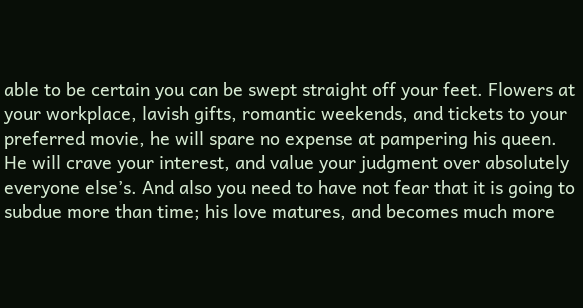able to be certain you can be swept straight off your feet. Flowers at your workplace, lavish gifts, romantic weekends, and tickets to your preferred movie, he will spare no expense at pampering his queen. He will crave your interest, and value your judgment over absolutely everyone else’s. And also you need to have not fear that it is going to subdue more than time; his love matures, and becomes much more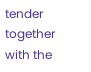tender together with the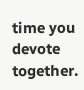time you devote together.